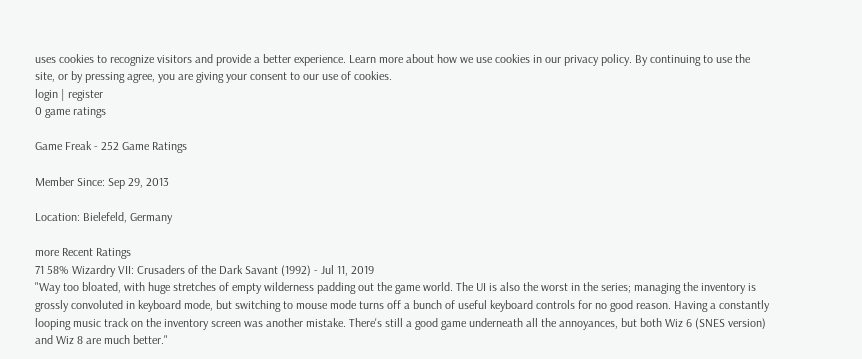uses cookies to recognize visitors and provide a better experience. Learn more about how we use cookies in our privacy policy. By continuing to use the site, or by pressing agree, you are giving your consent to our use of cookies.
login | register
0 game ratings

Game Freak - 252 Game Ratings

Member Since: Sep 29, 2013

Location: Bielefeld, Germany

more Recent Ratings
71 58% Wizardry VII: Crusaders of the Dark Savant (1992) - Jul 11, 2019
"Way too bloated, with huge stretches of empty wilderness padding out the game world. The UI is also the worst in the series; managing the inventory is grossly convoluted in keyboard mode, but switching to mouse mode turns off a bunch of useful keyboard controls for no good reason. Having a constantly looping music track on the inventory screen was another mistake. There's still a good game underneath all the annoyances, but both Wiz 6 (SNES version) and Wiz 8 are much better."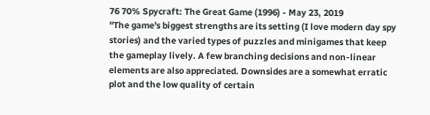76 70% Spycraft: The Great Game (1996) - May 23, 2019
"The game's biggest strengths are its setting (I love modern day spy stories) and the varied types of puzzles and minigames that keep the gameplay lively. A few branching decisions and non-linear elements are also appreciated. Downsides are a somewhat erratic plot and the low quality of certain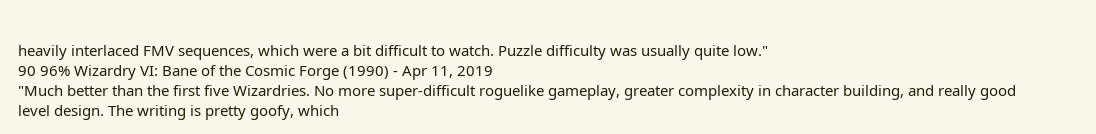heavily interlaced FMV sequences, which were a bit difficult to watch. Puzzle difficulty was usually quite low."
90 96% Wizardry VI: Bane of the Cosmic Forge (1990) - Apr 11, 2019
"Much better than the first five Wizardries. No more super-difficult roguelike gameplay, greater complexity in character building, and really good level design. The writing is pretty goofy, which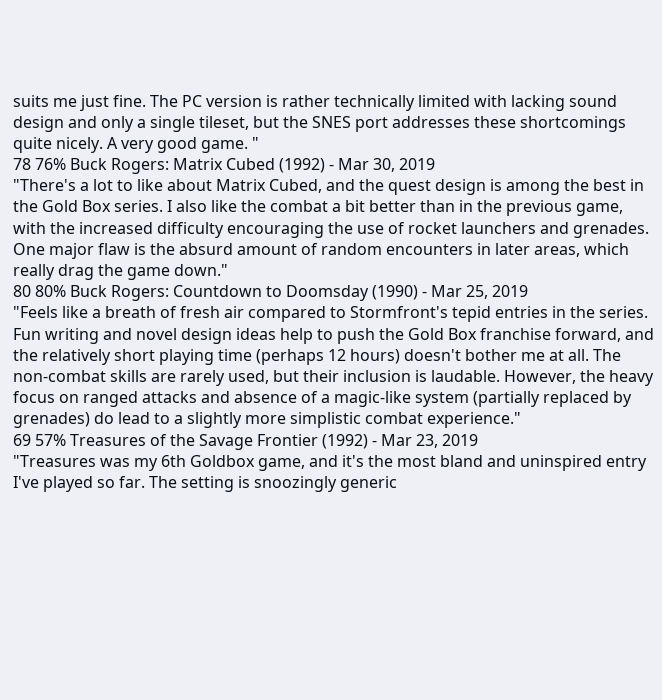suits me just fine. The PC version is rather technically limited with lacking sound design and only a single tileset, but the SNES port addresses these shortcomings quite nicely. A very good game. "
78 76% Buck Rogers: Matrix Cubed (1992) - Mar 30, 2019
"There's a lot to like about Matrix Cubed, and the quest design is among the best in the Gold Box series. I also like the combat a bit better than in the previous game, with the increased difficulty encouraging the use of rocket launchers and grenades. One major flaw is the absurd amount of random encounters in later areas, which really drag the game down."
80 80% Buck Rogers: Countdown to Doomsday (1990) - Mar 25, 2019
"Feels like a breath of fresh air compared to Stormfront's tepid entries in the series. Fun writing and novel design ideas help to push the Gold Box franchise forward, and the relatively short playing time (perhaps 12 hours) doesn't bother me at all. The non-combat skills are rarely used, but their inclusion is laudable. However, the heavy focus on ranged attacks and absence of a magic-like system (partially replaced by grenades) do lead to a slightly more simplistic combat experience."
69 57% Treasures of the Savage Frontier (1992) - Mar 23, 2019
"Treasures was my 6th Goldbox game, and it's the most bland and uninspired entry I've played so far. The setting is snoozingly generic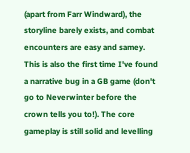(apart from Farr Windward), the storyline barely exists, and combat encounters are easy and samey. This is also the first time I've found a narrative bug in a GB game (don't go to Neverwinter before the crown tells you to!). The core gameplay is still solid and levelling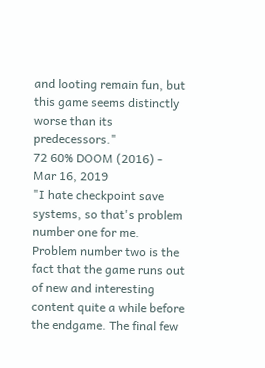and looting remain fun, but this game seems distinctly worse than its predecessors."
72 60% DOOM (2016) - Mar 16, 2019
"I hate checkpoint save systems, so that's problem number one for me. Problem number two is the fact that the game runs out of new and interesting content quite a while before the endgame. The final few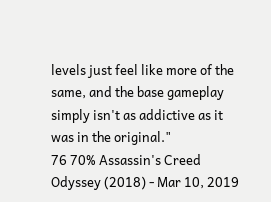levels just feel like more of the same, and the base gameplay simply isn't as addictive as it was in the original."
76 70% Assassin's Creed Odyssey (2018) - Mar 10, 2019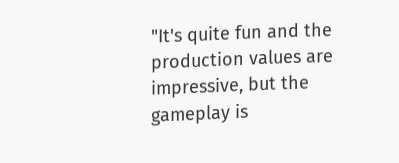"It's quite fun and the production values are impressive, but the gameplay is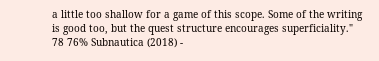a little too shallow for a game of this scope. Some of the writing is good too, but the quest structure encourages superficiality."
78 76% Subnautica (2018) -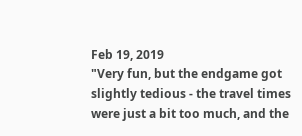Feb 19, 2019
"Very fun, but the endgame got slightly tedious - the travel times were just a bit too much, and the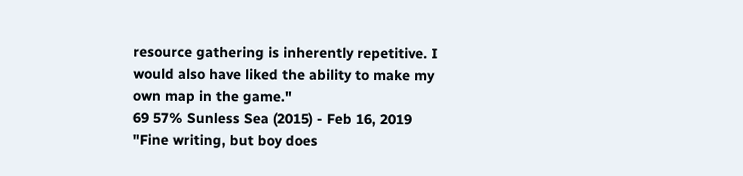resource gathering is inherently repetitive. I would also have liked the ability to make my own map in the game."
69 57% Sunless Sea (2015) - Feb 16, 2019
"Fine writing, but boy does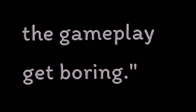the gameplay get boring."